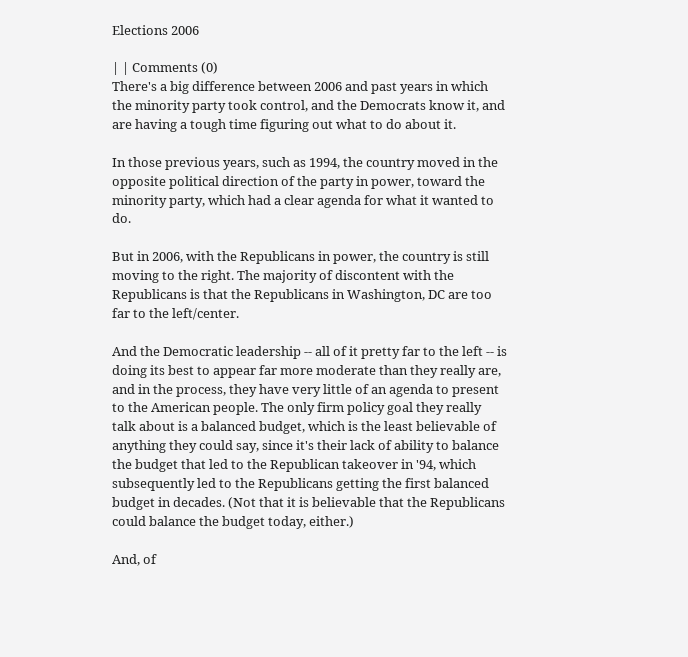Elections 2006

| | Comments (0)
There's a big difference between 2006 and past years in which the minority party took control, and the Democrats know it, and are having a tough time figuring out what to do about it.

In those previous years, such as 1994, the country moved in the opposite political direction of the party in power, toward the minority party, which had a clear agenda for what it wanted to do.

But in 2006, with the Republicans in power, the country is still moving to the right. The majority of discontent with the Republicans is that the Republicans in Washington, DC are too far to the left/center.

And the Democratic leadership -- all of it pretty far to the left -- is doing its best to appear far more moderate than they really are, and in the process, they have very little of an agenda to present to the American people. The only firm policy goal they really talk about is a balanced budget, which is the least believable of anything they could say, since it's their lack of ability to balance the budget that led to the Republican takeover in '94, which subsequently led to the Republicans getting the first balanced budget in decades. (Not that it is believable that the Republicans could balance the budget today, either.)

And, of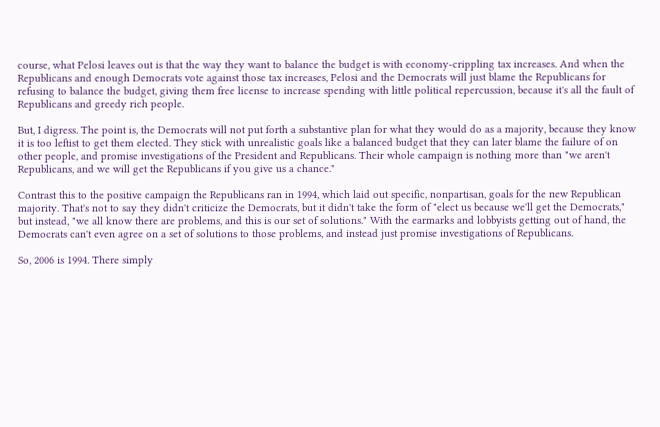course, what Pelosi leaves out is that the way they want to balance the budget is with economy-crippling tax increases. And when the Republicans and enough Democrats vote against those tax increases, Pelosi and the Democrats will just blame the Republicans for refusing to balance the budget, giving them free license to increase spending with little political repercussion, because it's all the fault of Republicans and greedy rich people.

But, I digress. The point is, the Democrats will not put forth a substantive plan for what they would do as a majority, because they know it is too leftist to get them elected. They stick with unrealistic goals like a balanced budget that they can later blame the failure of on other people, and promise investigations of the President and Republicans. Their whole campaign is nothing more than "we aren't Republicans, and we will get the Republicans if you give us a chance."

Contrast this to the positive campaign the Republicans ran in 1994, which laid out specific, nonpartisan, goals for the new Republican majority. That's not to say they didn't criticize the Democrats, but it didn't take the form of "elect us because we'll get the Democrats," but instead, "we all know there are problems, and this is our set of solutions." With the earmarks and lobbyists getting out of hand, the Democrats can't even agree on a set of solutions to those problems, and instead just promise investigations of Republicans.

So, 2006 is 1994. There simply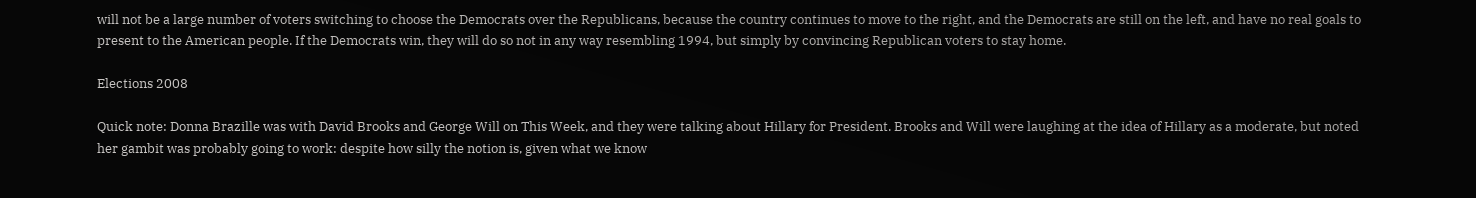will not be a large number of voters switching to choose the Democrats over the Republicans, because the country continues to move to the right, and the Democrats are still on the left, and have no real goals to present to the American people. If the Democrats win, they will do so not in any way resembling 1994, but simply by convincing Republican voters to stay home.

Elections 2008

Quick note: Donna Brazille was with David Brooks and George Will on This Week, and they were talking about Hillary for President. Brooks and Will were laughing at the idea of Hillary as a moderate, but noted her gambit was probably going to work: despite how silly the notion is, given what we know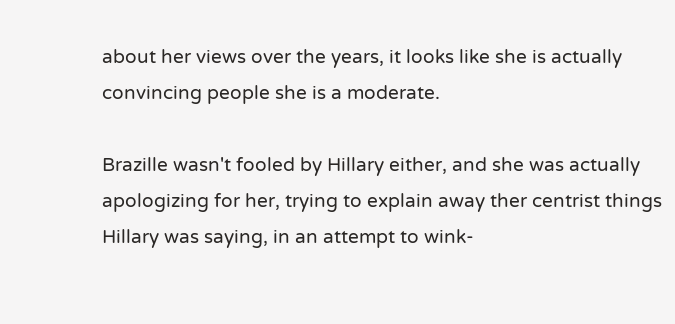about her views over the years, it looks like she is actually convincing people she is a moderate.

Brazille wasn't fooled by Hillary either, and she was actually apologizing for her, trying to explain away ther centrist things Hillary was saying, in an attempt to wink-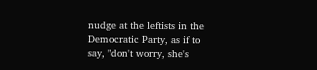nudge at the leftists in the Democratic Party, as if to say, "don't worry, she's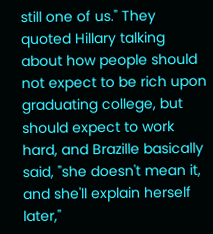still one of us." They quoted Hillary talking about how people should not expect to be rich upon graduating college, but should expect to work hard, and Brazille basically said, "she doesn't mean it, and she'll explain herself later,"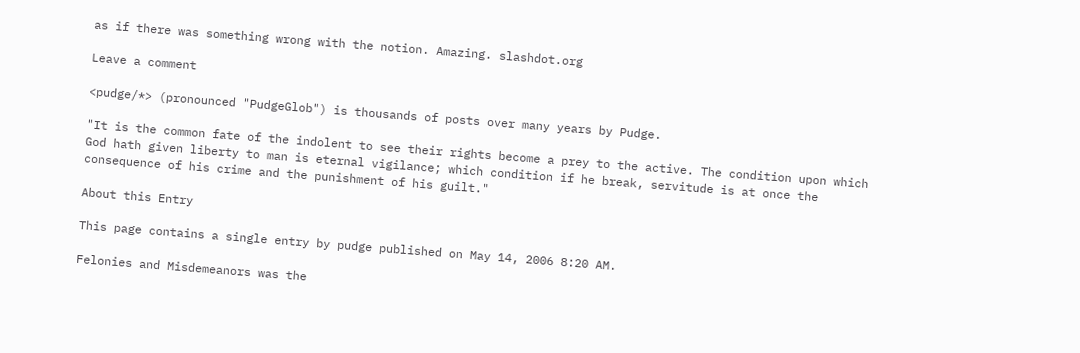as if there was something wrong with the notion. Amazing. slashdot.org

Leave a comment

<pudge/*> (pronounced "PudgeGlob") is thousands of posts over many years by Pudge.

"It is the common fate of the indolent to see their rights become a prey to the active. The condition upon which God hath given liberty to man is eternal vigilance; which condition if he break, servitude is at once the consequence of his crime and the punishment of his guilt."

About this Entry

This page contains a single entry by pudge published on May 14, 2006 8:20 AM.

Felonies and Misdemeanors was the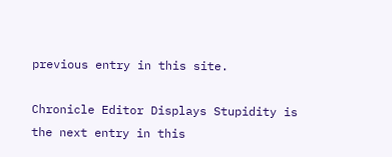previous entry in this site.

Chronicle Editor Displays Stupidity is the next entry in this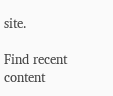site.

Find recent content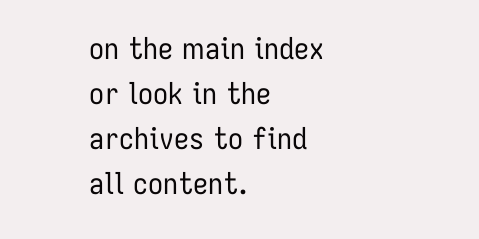on the main index or look in the archives to find all content.